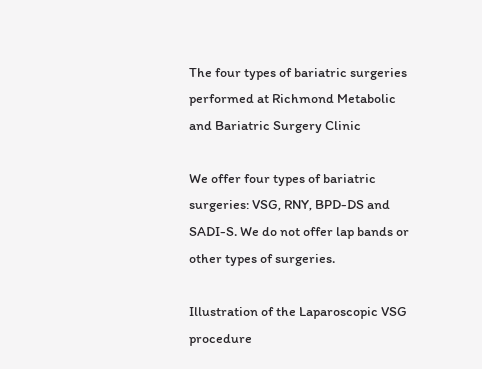The four types of bariatric surgeries performed at Richmond Metabolic and Bariatric Surgery Clinic

We offer four types of bariatric surgeries: VSG, RNY, BPD-DS and SADI-S. We do not offer lap bands or other types of surgeries.

Illustration of the Laparoscopic VSG procedure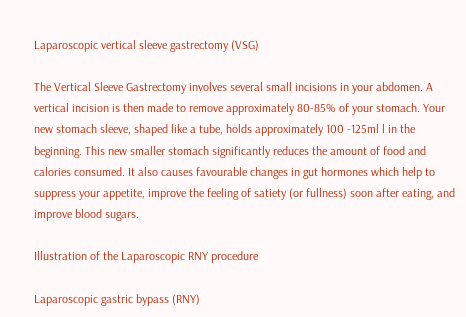Laparoscopic vertical sleeve gastrectomy (VSG)

The Vertical Sleeve Gastrectomy involves several small incisions in your abdomen. A vertical incision is then made to remove approximately 80-85% of your stomach. Your new stomach sleeve, shaped like a tube, holds approximately 100 -125ml l in the beginning. This new smaller stomach significantly reduces the amount of food and calories consumed. It also causes favourable changes in gut hormones which help to suppress your appetite, improve the feeling of satiety (or fullness) soon after eating, and improve blood sugars.

Illustration of the Laparoscopic RNY procedure

Laparoscopic gastric bypass (RNY)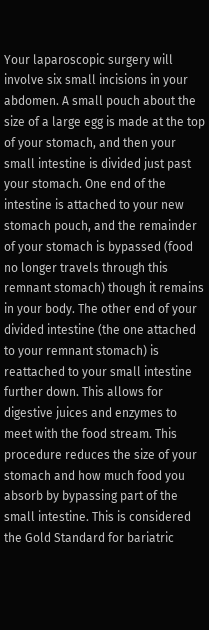Your laparoscopic surgery will involve six small incisions in your abdomen. A small pouch about the size of a large egg is made at the top of your stomach, and then your small intestine is divided just past your stomach. One end of the intestine is attached to your new stomach pouch, and the remainder of your stomach is bypassed (food no longer travels through this remnant stomach) though it remains in your body. The other end of your divided intestine (the one attached to your remnant stomach) is reattached to your small intestine further down. This allows for digestive juices and enzymes to meet with the food stream. This procedure reduces the size of your stomach and how much food you absorb by bypassing part of the small intestine. This is considered the Gold Standard for bariatric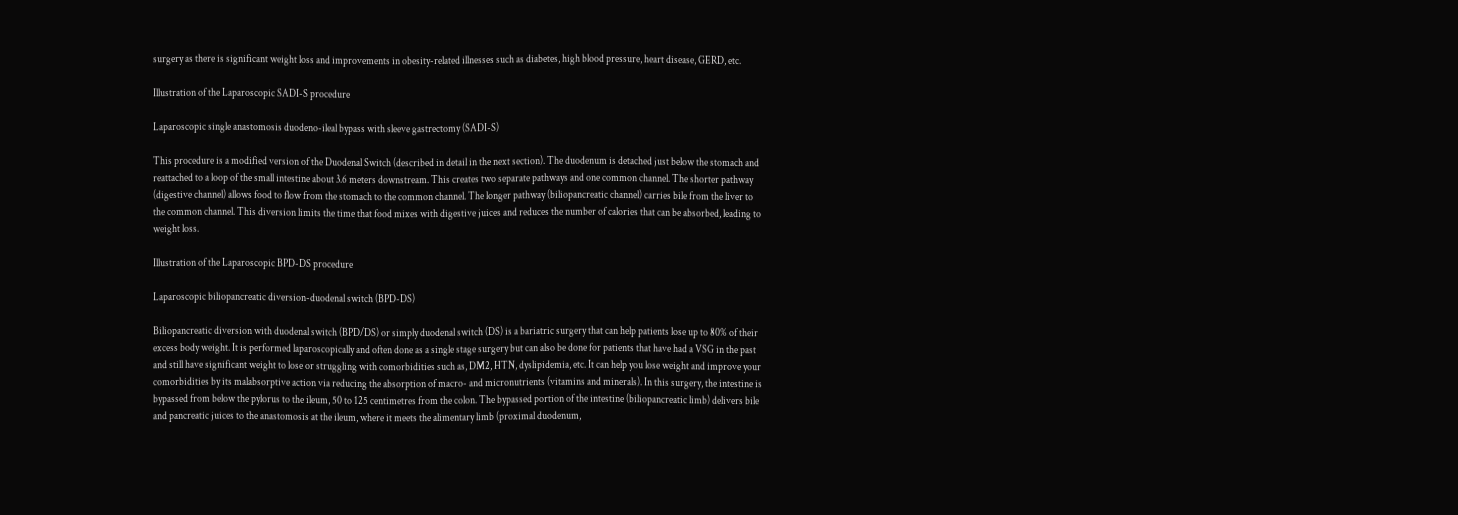surgery as there is significant weight loss and improvements in obesity-related illnesses such as diabetes, high blood pressure, heart disease, GERD, etc.

Illustration of the Laparoscopic SADI-S procedure

Laparoscopic single anastomosis duodeno-ileal bypass with sleeve gastrectomy (SADI-S)

This procedure is a modified version of the Duodenal Switch (described in detail in the next section). The duodenum is detached just below the stomach and reattached to a loop of the small intestine about 3.6 meters downstream. This creates two separate pathways and one common channel. The shorter pathway (digestive channel) allows food to flow from the stomach to the common channel. The longer pathway (biliopancreatic channel) carries bile from the liver to the common channel. This diversion limits the time that food mixes with digestive juices and reduces the number of calories that can be absorbed, leading to weight loss.

Illustration of the Laparoscopic BPD-DS procedure

Laparoscopic biliopancreatic diversion-duodenal switch (BPD-DS)

Biliopancreatic diversion with duodenal switch (BPD/DS) or simply duodenal switch (DS) is a bariatric surgery that can help patients lose up to 80% of their excess body weight. It is performed laparoscopically and often done as a single stage surgery but can also be done for patients that have had a VSG in the past and still have significant weight to lose or struggling with comorbidities such as, DM2, HTN, dyslipidemia, etc. It can help you lose weight and improve your comorbidities by its malabsorptive action via reducing the absorption of macro- and micronutrients (vitamins and minerals). In this surgery, the intestine is bypassed from below the pylorus to the ileum, 50 to 125 centimetres from the colon. The bypassed portion of the intestine (biliopancreatic limb) delivers bile and pancreatic juices to the anastomosis at the ileum, where it meets the alimentary limb (proximal duodenum,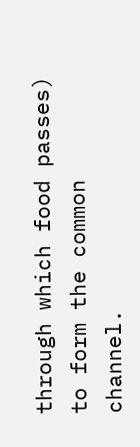through which food passes) to form the common channel.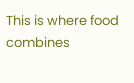This is where food combines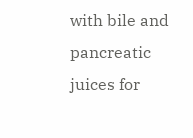with bile and pancreatic juices for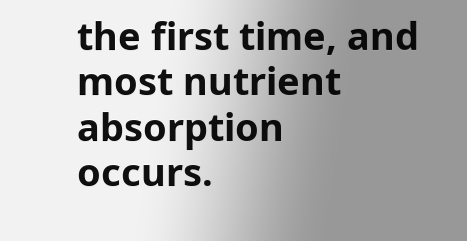the first time, and most nutrient absorption occurs.